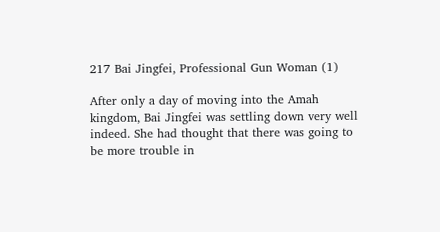217 Bai Jingfei, Professional Gun Woman (1)

After only a day of moving into the Amah kingdom, Bai Jingfei was settling down very well indeed. She had thought that there was going to be more trouble in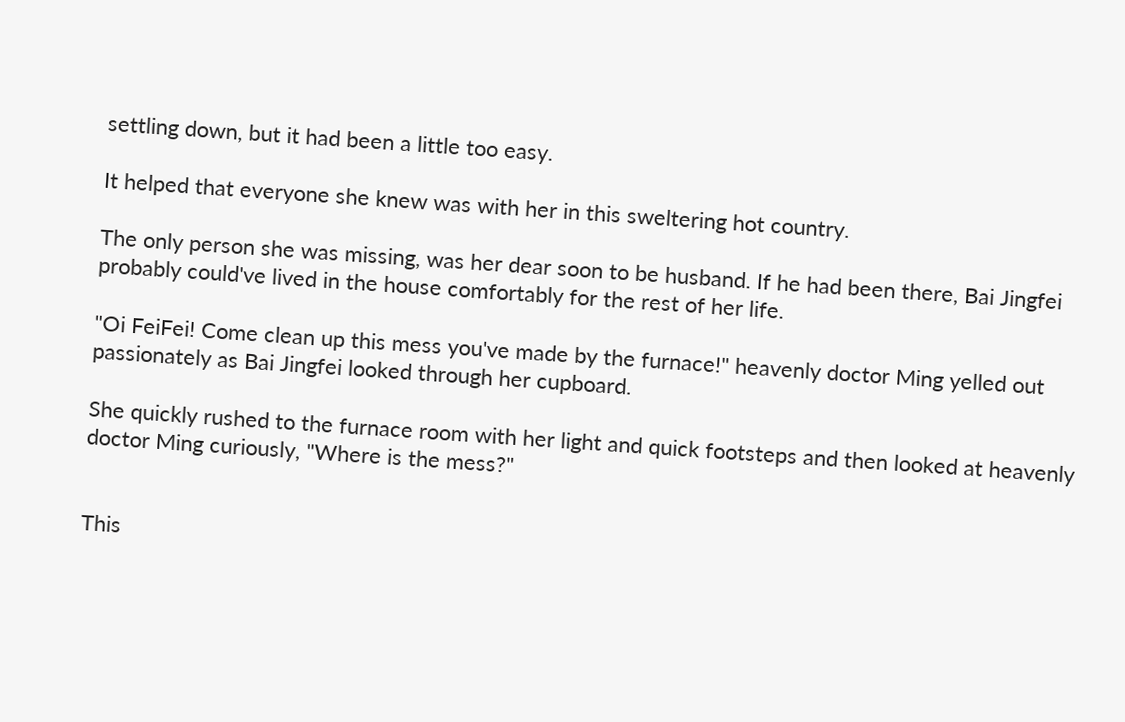settling down, but it had been a little too easy.

It helped that everyone she knew was with her in this sweltering hot country.

The only person she was missing, was her dear soon to be husband. If he had been there, Bai Jingfei probably could've lived in the house comfortably for the rest of her life.

"Oi FeiFei! Come clean up this mess you've made by the furnace!" heavenly doctor Ming yelled out passionately as Bai Jingfei looked through her cupboard.

She quickly rushed to the furnace room with her light and quick footsteps and then looked at heavenly doctor Ming curiously, "Where is the mess?"


This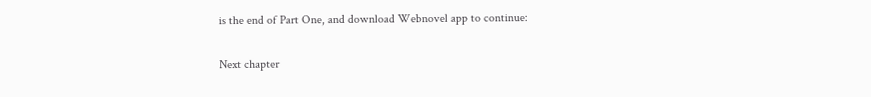is the end of Part One, and download Webnovel app to continue:

Next chapter